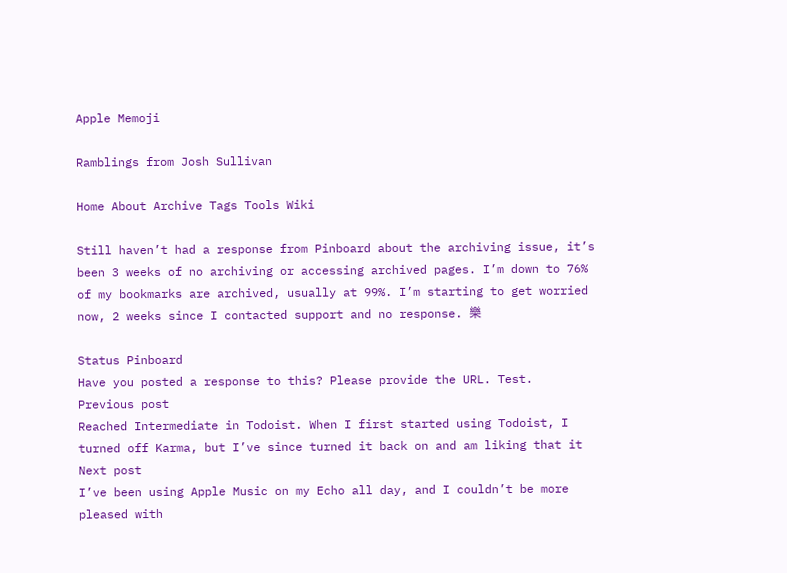Apple Memoji

Ramblings from Josh Sullivan

Home About Archive Tags Tools Wiki

Still haven’t had a response from Pinboard about the archiving issue, it’s been 3 weeks of no archiving or accessing archived pages. I’m down to 76% of my bookmarks are archived, usually at 99%. I’m starting to get worried now, 2 weeks since I contacted support and no response. 樂

Status Pinboard
Have you posted a response to this? Please provide the URL. Test.
Previous post
Reached Intermediate in Todoist. When I first started using Todoist, I turned off Karma, but I’ve since turned it back on and am liking that it
Next post
I’ve been using Apple Music on my Echo all day, and I couldn’t be more pleased with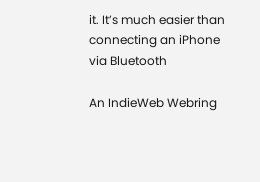it. It’s much easier than connecting an iPhone via Bluetooth

An IndieWeb Webring